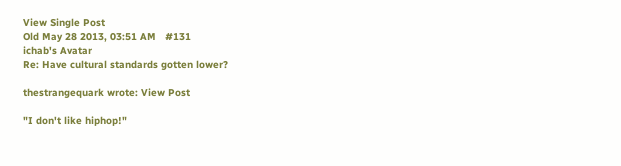View Single Post
Old May 28 2013, 03:51 AM   #131
ichab's Avatar
Re: Have cultural standards gotten lower?

thestrangequark wrote: View Post

"I don't like hiphop!"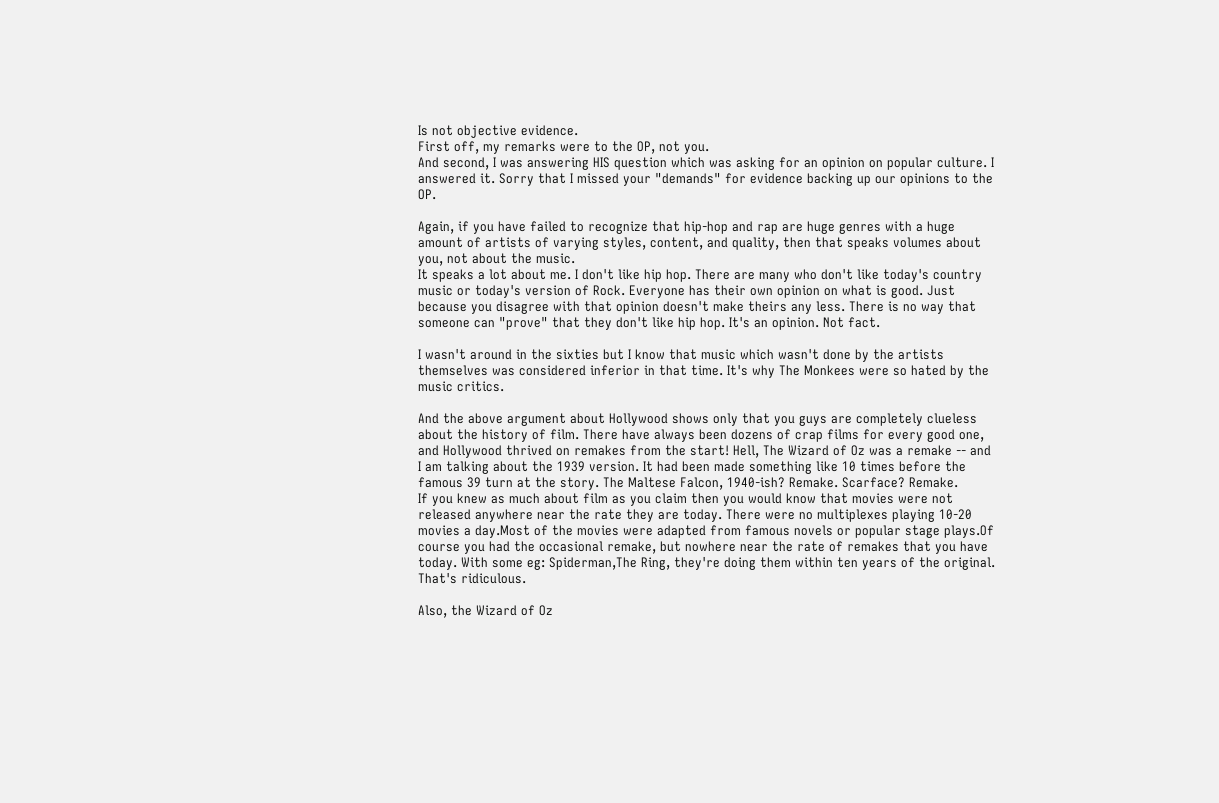Is not objective evidence.
First off, my remarks were to the OP, not you.
And second, I was answering HIS question which was asking for an opinion on popular culture. I answered it. Sorry that I missed your "demands" for evidence backing up our opinions to the OP.

Again, if you have failed to recognize that hip-hop and rap are huge genres with a huge amount of artists of varying styles, content, and quality, then that speaks volumes about you, not about the music.
It speaks a lot about me. I don't like hip hop. There are many who don't like today's country music or today's version of Rock. Everyone has their own opinion on what is good. Just because you disagree with that opinion doesn't make theirs any less. There is no way that someone can "prove" that they don't like hip hop. It's an opinion. Not fact.

I wasn't around in the sixties but I know that music which wasn't done by the artists themselves was considered inferior in that time. It's why The Monkees were so hated by the music critics.

And the above argument about Hollywood shows only that you guys are completely clueless about the history of film. There have always been dozens of crap films for every good one, and Hollywood thrived on remakes from the start! Hell, The Wizard of Oz was a remake -- and I am talking about the 1939 version. It had been made something like 10 times before the famous 39 turn at the story. The Maltese Falcon, 1940-ish? Remake. Scarface? Remake.
If you knew as much about film as you claim then you would know that movies were not released anywhere near the rate they are today. There were no multiplexes playing 10-20 movies a day.Most of the movies were adapted from famous novels or popular stage plays.Of course you had the occasional remake, but nowhere near the rate of remakes that you have today. With some eg: Spiderman,The Ring, they're doing them within ten years of the original. That's ridiculous.

Also, the Wizard of Oz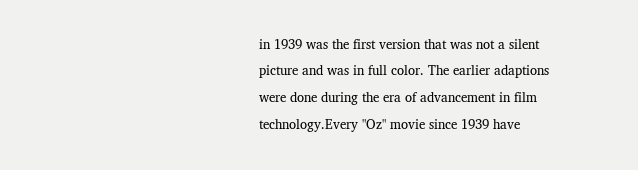in 1939 was the first version that was not a silent picture and was in full color. The earlier adaptions were done during the era of advancement in film technology.Every "Oz" movie since 1939 have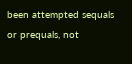been attempted sequals or prequals, not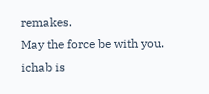remakes.
May the force be with you.
ichab is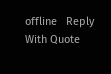offline   Reply With Quote